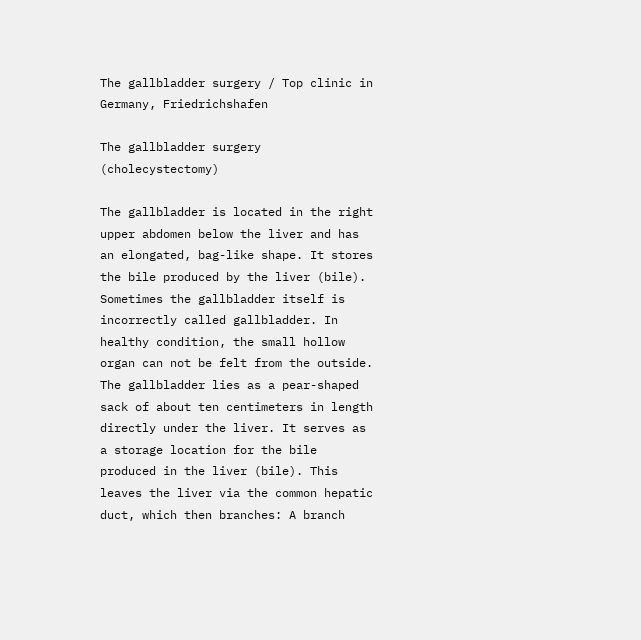The gallbladder surgery / Top clinic in Germany, Friedrichshafen

The gallbladder surgery (cholecystectomy)

The gallbladder is located in the right upper abdomen below the liver and has an elongated, bag-like shape. It stores the bile produced by the liver (bile). Sometimes the gallbladder itself is incorrectly called gallbladder. In healthy condition, the small hollow organ can not be felt from the outside. The gallbladder lies as a pear-shaped sack of about ten centimeters in length directly under the liver. It serves as a storage location for the bile produced in the liver (bile). This leaves the liver via the common hepatic duct, which then branches: A branch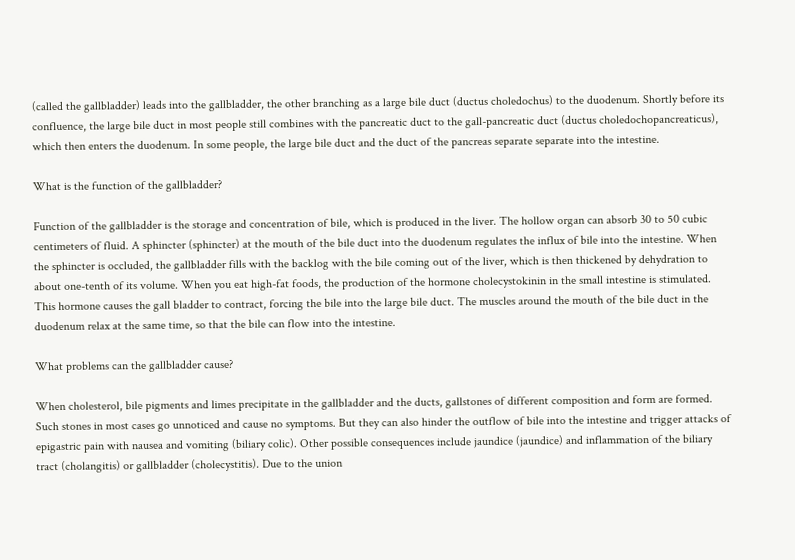(called the gallbladder) leads into the gallbladder, the other branching as a large bile duct (ductus choledochus) to the duodenum. Shortly before its confluence, the large bile duct in most people still combines with the pancreatic duct to the gall-pancreatic duct (ductus choledochopancreaticus), which then enters the duodenum. In some people, the large bile duct and the duct of the pancreas separate separate into the intestine.

What is the function of the gallbladder?

Function of the gallbladder is the storage and concentration of bile, which is produced in the liver. The hollow organ can absorb 30 to 50 cubic centimeters of fluid. A sphincter (sphincter) at the mouth of the bile duct into the duodenum regulates the influx of bile into the intestine. When the sphincter is occluded, the gallbladder fills with the backlog with the bile coming out of the liver, which is then thickened by dehydration to about one-tenth of its volume. When you eat high-fat foods, the production of the hormone cholecystokinin in the small intestine is stimulated. This hormone causes the gall bladder to contract, forcing the bile into the large bile duct. The muscles around the mouth of the bile duct in the duodenum relax at the same time, so that the bile can flow into the intestine.

What problems can the gallbladder cause?

When cholesterol, bile pigments and limes precipitate in the gallbladder and the ducts, gallstones of different composition and form are formed. Such stones in most cases go unnoticed and cause no symptoms. But they can also hinder the outflow of bile into the intestine and trigger attacks of epigastric pain with nausea and vomiting (biliary colic). Other possible consequences include jaundice (jaundice) and inflammation of the biliary tract (cholangitis) or gallbladder (cholecystitis). Due to the union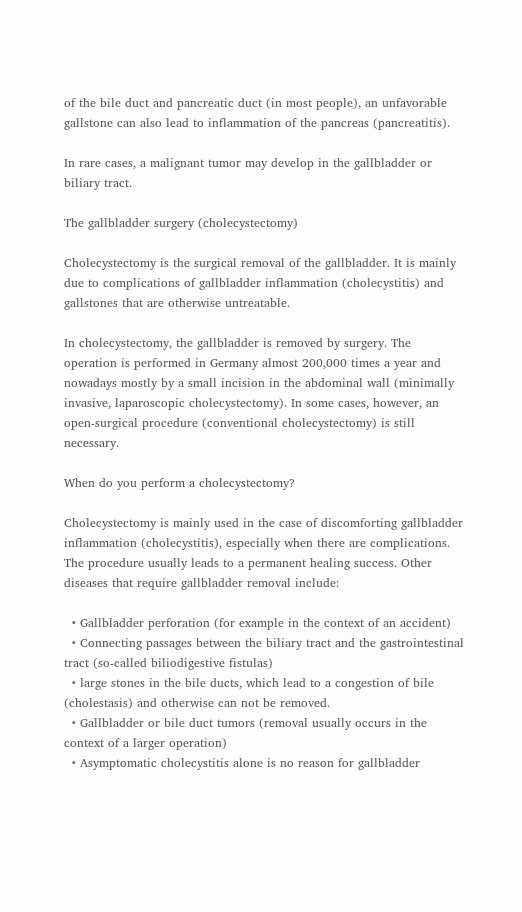of the bile duct and pancreatic duct (in most people), an unfavorable gallstone can also lead to inflammation of the pancreas (pancreatitis).

In rare cases, a malignant tumor may develop in the gallbladder or biliary tract.

The gallbladder surgery (cholecystectomy)

Cholecystectomy is the surgical removal of the gallbladder. It is mainly due to complications of gallbladder inflammation (cholecystitis) and gallstones that are otherwise untreatable.

In cholecystectomy, the gallbladder is removed by surgery. The operation is performed in Germany almost 200,000 times a year and nowadays mostly by a small incision in the abdominal wall (minimally invasive, laparoscopic cholecystectomy). In some cases, however, an open-surgical procedure (conventional cholecystectomy) is still necessary.

When do you perform a cholecystectomy?

Cholecystectomy is mainly used in the case of discomforting gallbladder inflammation (cholecystitis), especially when there are complications. The procedure usually leads to a permanent healing success. Other diseases that require gallbladder removal include:

  • Gallbladder perforation (for example in the context of an accident)
  • Connecting passages between the biliary tract and the gastrointestinal tract (so-called biliodigestive fistulas)
  • large stones in the bile ducts, which lead to a congestion of bile (cholestasis) and otherwise can not be removed.
  • Gallbladder or bile duct tumors (removal usually occurs in the context of a larger operation)
  • Asymptomatic cholecystitis alone is no reason for gallbladder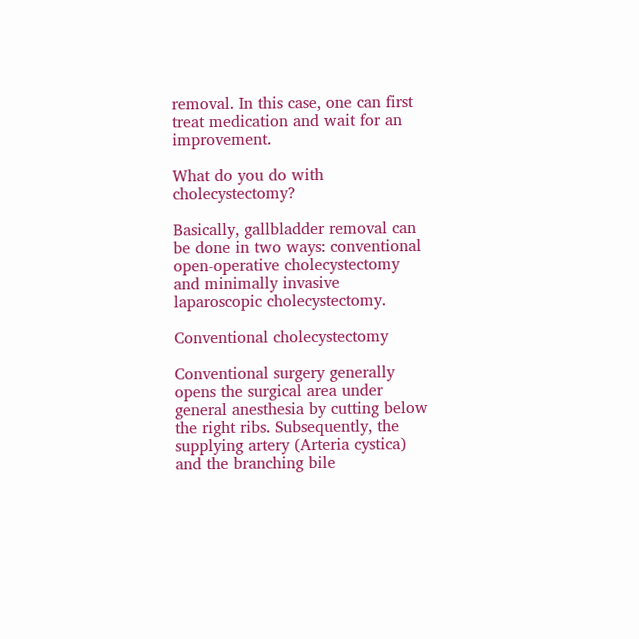removal. In this case, one can first treat medication and wait for an improvement.

What do you do with cholecystectomy?

Basically, gallbladder removal can be done in two ways: conventional open-operative cholecystectomy and minimally invasive laparoscopic cholecystectomy.

Conventional cholecystectomy

Conventional surgery generally opens the surgical area under general anesthesia by cutting below the right ribs. Subsequently, the supplying artery (Arteria cystica) and the branching bile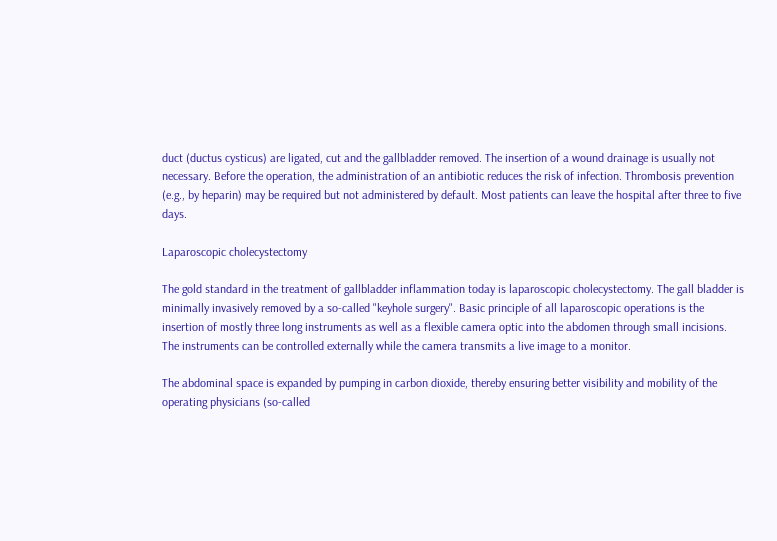duct (ductus cysticus) are ligated, cut and the gallbladder removed. The insertion of a wound drainage is usually not necessary. Before the operation, the administration of an antibiotic reduces the risk of infection. Thrombosis prevention (e.g., by heparin) may be required but not administered by default. Most patients can leave the hospital after three to five days.

Laparoscopic cholecystectomy

The gold standard in the treatment of gallbladder inflammation today is laparoscopic cholecystectomy. The gall bladder is minimally invasively removed by a so-called "keyhole surgery". Basic principle of all laparoscopic operations is the insertion of mostly three long instruments as well as a flexible camera optic into the abdomen through small incisions. The instruments can be controlled externally while the camera transmits a live image to a monitor.

The abdominal space is expanded by pumping in carbon dioxide, thereby ensuring better visibility and mobility of the operating physicians (so-called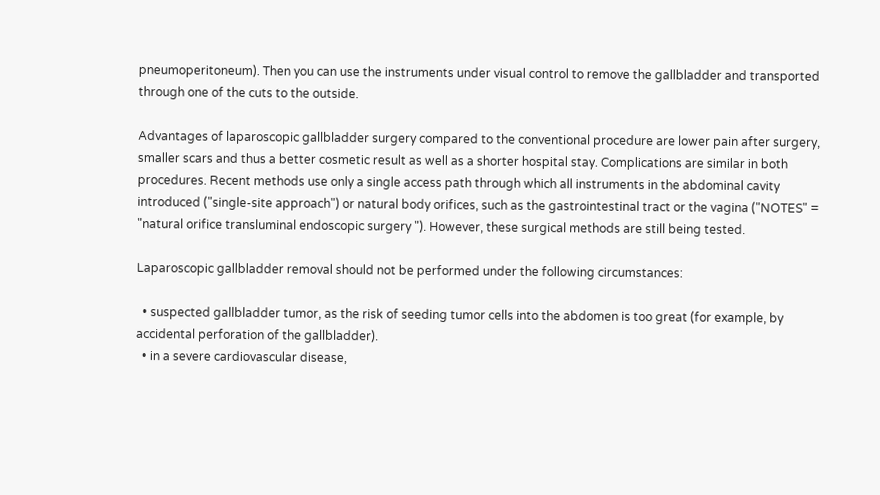pneumoperitoneum). Then you can use the instruments under visual control to remove the gallbladder and transported through one of the cuts to the outside.

Advantages of laparoscopic gallbladder surgery compared to the conventional procedure are lower pain after surgery, smaller scars and thus a better cosmetic result as well as a shorter hospital stay. Complications are similar in both procedures. Recent methods use only a single access path through which all instruments in the abdominal cavity introduced ("single-site approach") or natural body orifices, such as the gastrointestinal tract or the vagina ("NOTES" = "natural orifice transluminal endoscopic surgery "). However, these surgical methods are still being tested.

Laparoscopic gallbladder removal should not be performed under the following circumstances:

  • suspected gallbladder tumor, as the risk of seeding tumor cells into the abdomen is too great (for example, by accidental perforation of the gallbladder).
  • in a severe cardiovascular disease,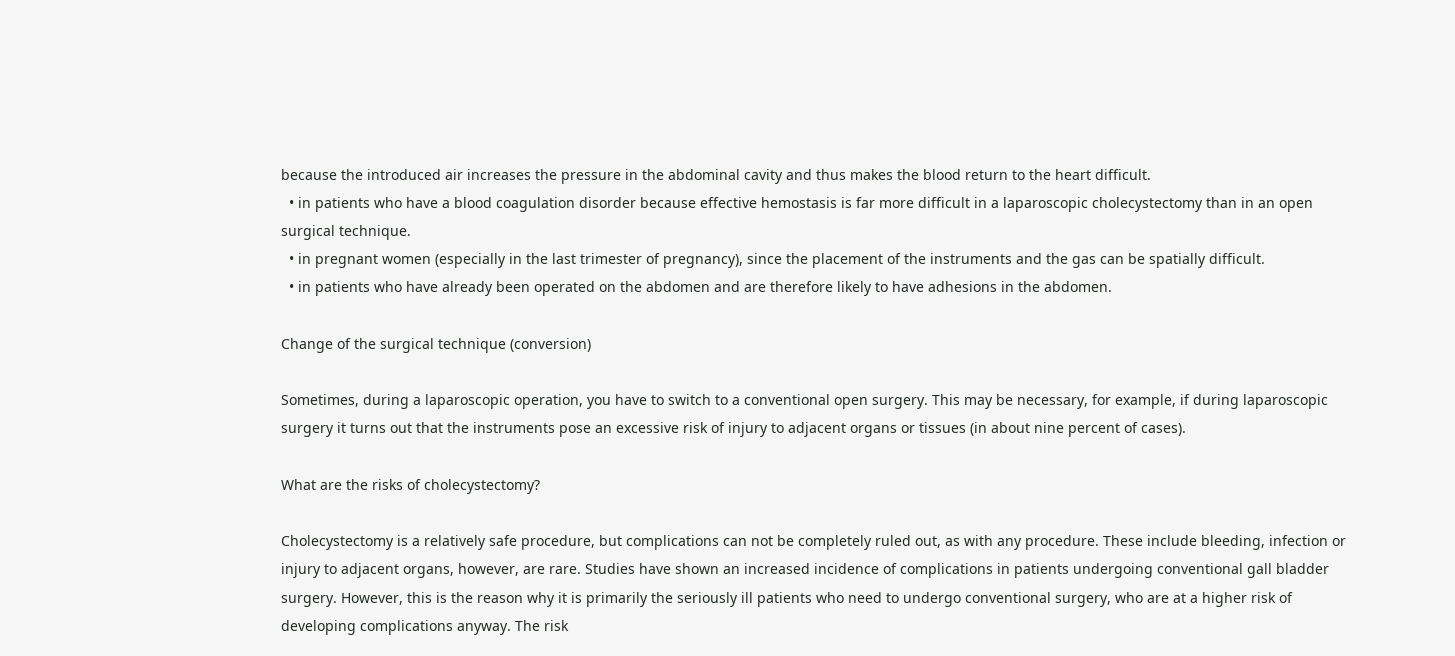because the introduced air increases the pressure in the abdominal cavity and thus makes the blood return to the heart difficult.
  • in patients who have a blood coagulation disorder because effective hemostasis is far more difficult in a laparoscopic cholecystectomy than in an open surgical technique.
  • in pregnant women (especially in the last trimester of pregnancy), since the placement of the instruments and the gas can be spatially difficult.
  • in patients who have already been operated on the abdomen and are therefore likely to have adhesions in the abdomen.

Change of the surgical technique (conversion)

Sometimes, during a laparoscopic operation, you have to switch to a conventional open surgery. This may be necessary, for example, if during laparoscopic surgery it turns out that the instruments pose an excessive risk of injury to adjacent organs or tissues (in about nine percent of cases).

What are the risks of cholecystectomy?

Cholecystectomy is a relatively safe procedure, but complications can not be completely ruled out, as with any procedure. These include bleeding, infection or injury to adjacent organs, however, are rare. Studies have shown an increased incidence of complications in patients undergoing conventional gall bladder surgery. However, this is the reason why it is primarily the seriously ill patients who need to undergo conventional surgery, who are at a higher risk of developing complications anyway. The risk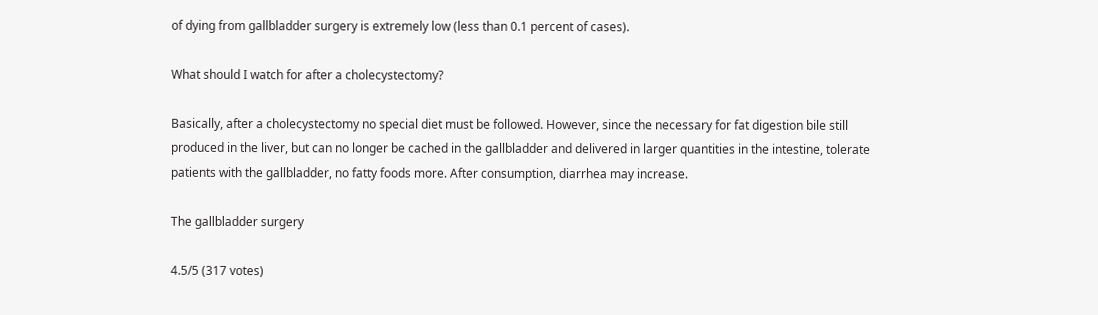of dying from gallbladder surgery is extremely low (less than 0.1 percent of cases).

What should I watch for after a cholecystectomy?

Basically, after a cholecystectomy no special diet must be followed. However, since the necessary for fat digestion bile still produced in the liver, but can no longer be cached in the gallbladder and delivered in larger quantities in the intestine, tolerate patients with the gallbladder, no fatty foods more. After consumption, diarrhea may increase.

The gallbladder surgery

4.5/5 (317 votes)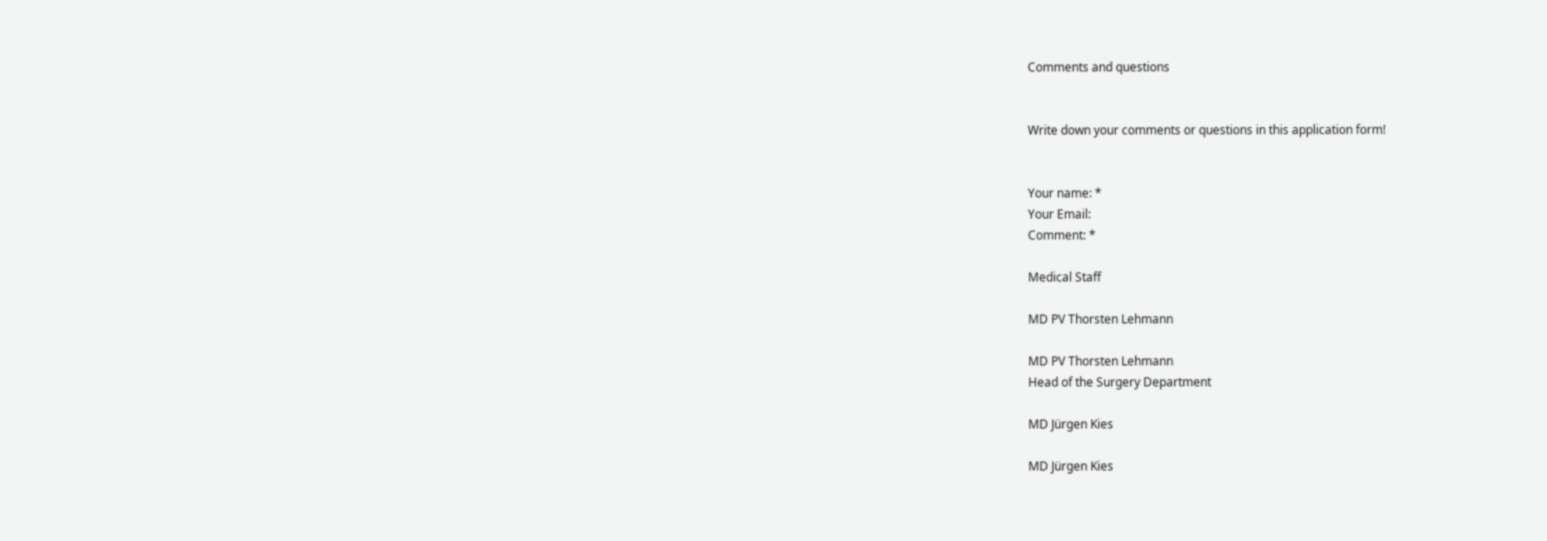Comments and questions


Write down your comments or questions in this application form!


Your name: *
Your Email:
Comment: *

Medical Staff

MD PV Thorsten Lehmann

MD PV Thorsten Lehmann
Head of the Surgery Department

MD Jürgen Kies

MD Jürgen Kies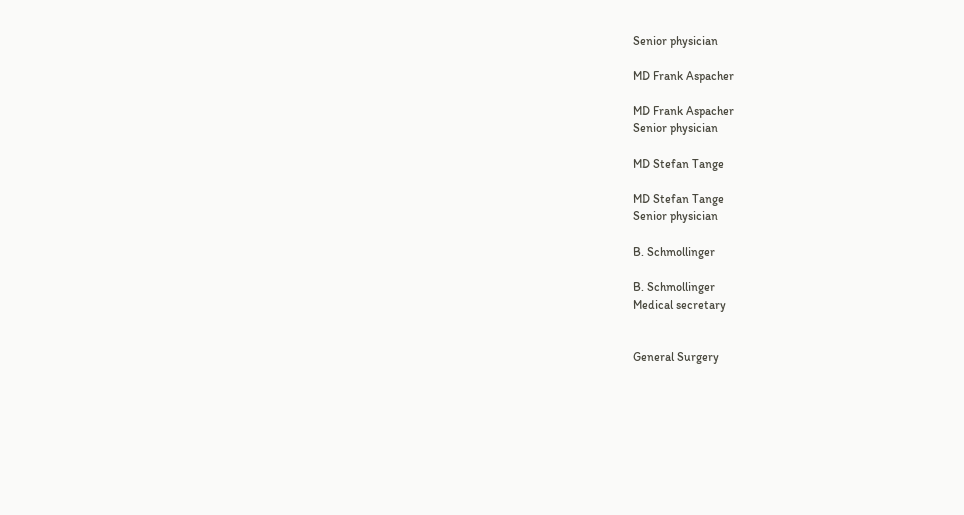Senior physician

MD Frank Aspacher

MD Frank Aspacher
Senior physician

MD Stefan Tange

MD Stefan Tange
Senior physician

B. Schmollinger

B. Schmollinger
Medical secretary


General Surgery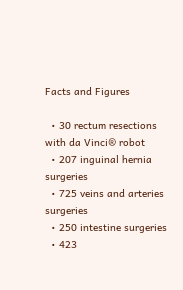Facts and Figures

  • 30 rectum resections with da Vinci® robot
  • 207 inguinal hernia surgeries
  • 725 veins and arteries surgeries
  • 250 intestine surgeries
  • 423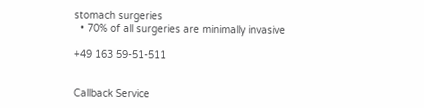stomach surgeries
  • 70% of all surgeries are minimally invasive

+49 163 59-51-511


Callback Service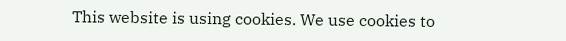This website is using cookies. We use cookies to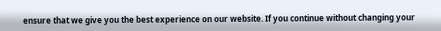ensure that we give you the best experience on our website. If you continue without changing your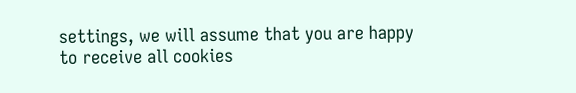settings, we will assume that you are happy to receive all cookies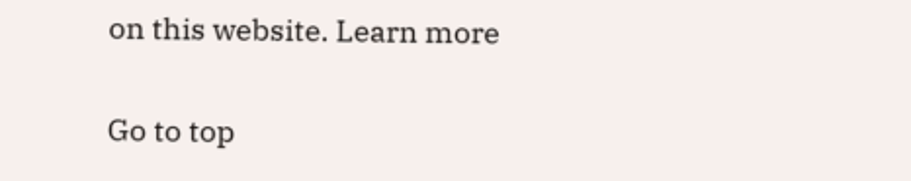on this website. Learn more

Go to top